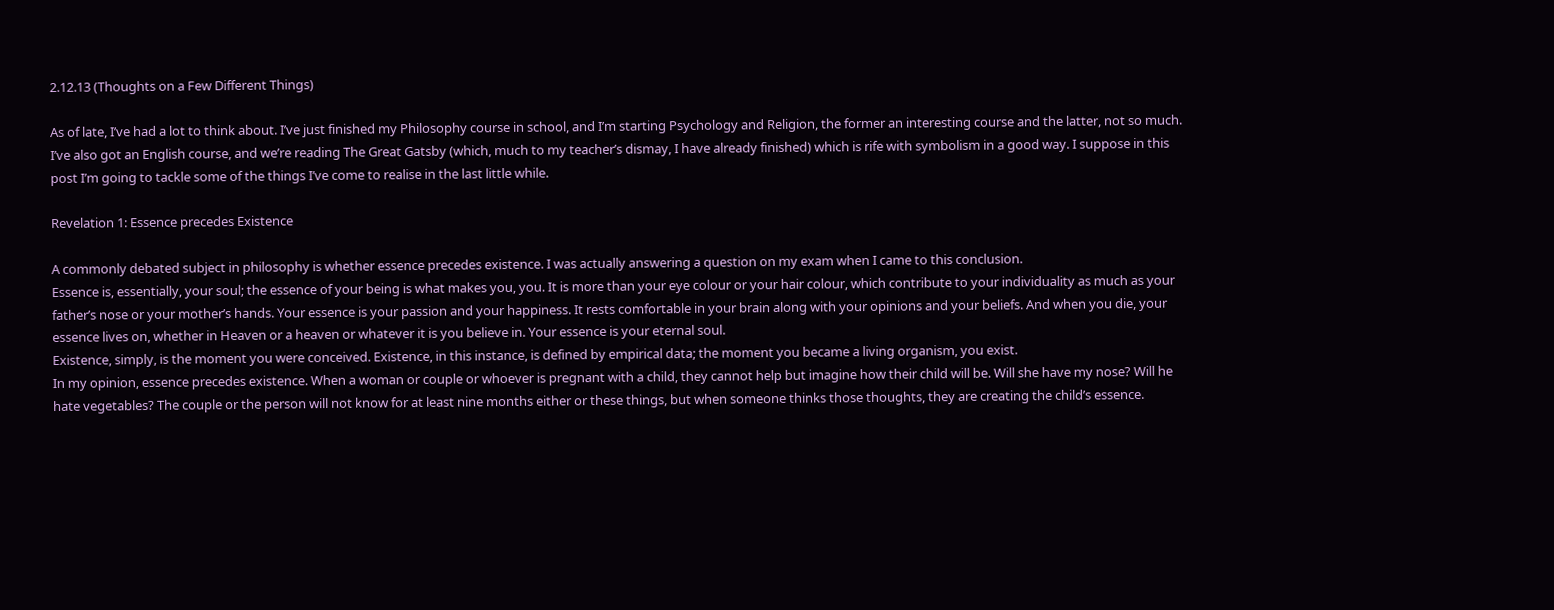2.12.13 (Thoughts on a Few Different Things)

As of late, I’ve had a lot to think about. I’ve just finished my Philosophy course in school, and I’m starting Psychology and Religion, the former an interesting course and the latter, not so much. I’ve also got an English course, and we’re reading The Great Gatsby (which, much to my teacher’s dismay, I have already finished) which is rife with symbolism in a good way. I suppose in this post I’m going to tackle some of the things I’ve come to realise in the last little while.

Revelation 1: Essence precedes Existence

A commonly debated subject in philosophy is whether essence precedes existence. I was actually answering a question on my exam when I came to this conclusion.
Essence is, essentially, your soul; the essence of your being is what makes you, you. It is more than your eye colour or your hair colour, which contribute to your individuality as much as your father’s nose or your mother’s hands. Your essence is your passion and your happiness. It rests comfortable in your brain along with your opinions and your beliefs. And when you die, your essence lives on, whether in Heaven or a heaven or whatever it is you believe in. Your essence is your eternal soul.
Existence, simply, is the moment you were conceived. Existence, in this instance, is defined by empirical data; the moment you became a living organism, you exist.
In my opinion, essence precedes existence. When a woman or couple or whoever is pregnant with a child, they cannot help but imagine how their child will be. Will she have my nose? Will he hate vegetables? The couple or the person will not know for at least nine months either or these things, but when someone thinks those thoughts, they are creating the child’s essence.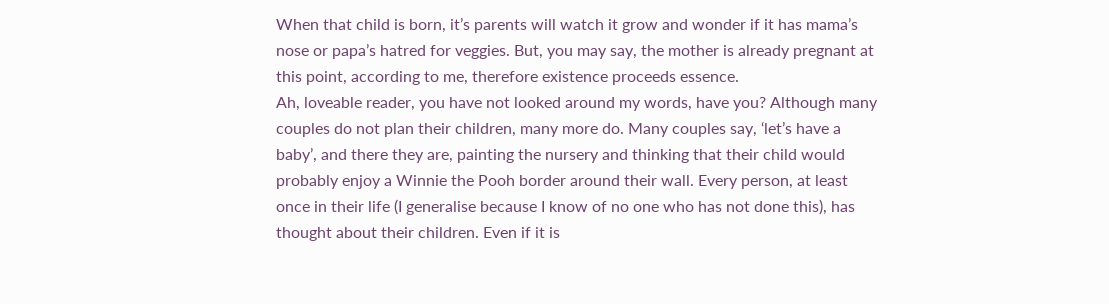When that child is born, it’s parents will watch it grow and wonder if it has mama’s nose or papa’s hatred for veggies. But, you may say, the mother is already pregnant at this point, according to me, therefore existence proceeds essence.
Ah, loveable reader, you have not looked around my words, have you? Although many couples do not plan their children, many more do. Many couples say, ‘let’s have a baby’, and there they are, painting the nursery and thinking that their child would probably enjoy a Winnie the Pooh border around their wall. Every person, at least once in their life (I generalise because I know of no one who has not done this), has thought about their children. Even if it is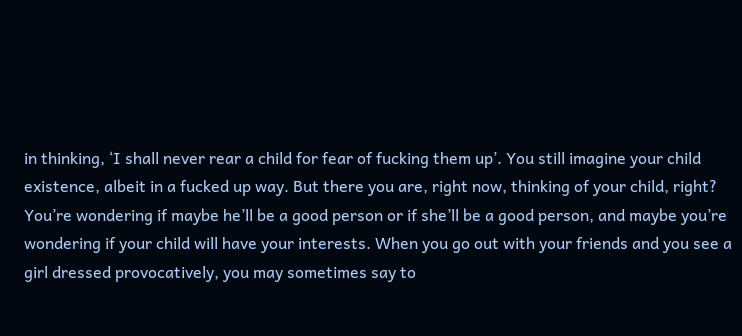in thinking, ‘I shall never rear a child for fear of fucking them up’. You still imagine your child existence, albeit in a fucked up way. But there you are, right now, thinking of your child, right? You’re wondering if maybe he’ll be a good person or if she’ll be a good person, and maybe you’re wondering if your child will have your interests. When you go out with your friends and you see a girl dressed provocatively, you may sometimes say to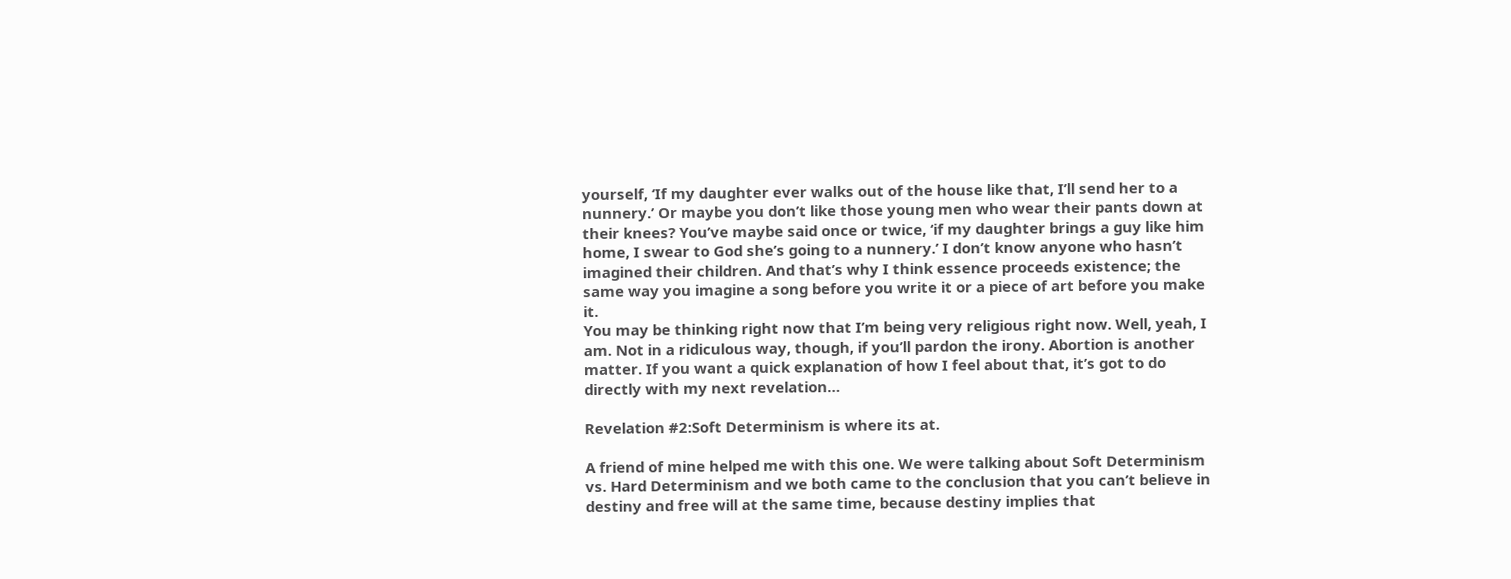yourself, ‘If my daughter ever walks out of the house like that, I’ll send her to a nunnery.’ Or maybe you don’t like those young men who wear their pants down at their knees? You’ve maybe said once or twice, ‘if my daughter brings a guy like him home, I swear to God she’s going to a nunnery.’ I don’t know anyone who hasn’t imagined their children. And that’s why I think essence proceeds existence; the same way you imagine a song before you write it or a piece of art before you make it.
You may be thinking right now that I’m being very religious right now. Well, yeah, I am. Not in a ridiculous way, though, if you’ll pardon the irony. Abortion is another matter. If you want a quick explanation of how I feel about that, it’s got to do directly with my next revelation…

Revelation #2:Soft Determinism is where its at.

A friend of mine helped me with this one. We were talking about Soft Determinism vs. Hard Determinism and we both came to the conclusion that you can’t believe in destiny and free will at the same time, because destiny implies that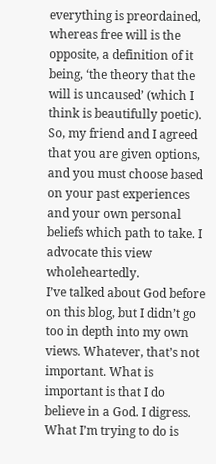everything is preordained, whereas free will is the opposite, a definition of it being, ‘the theory that the will is uncaused’ (which I think is beautifully poetic). So, my friend and I agreed that you are given options, and you must choose based on your past experiences and your own personal beliefs which path to take. I advocate this view wholeheartedly.
I’ve talked about God before on this blog, but I didn’t go too in depth into my own views. Whatever, that’s not important. What is important is that I do believe in a God. I digress. What I’m trying to do is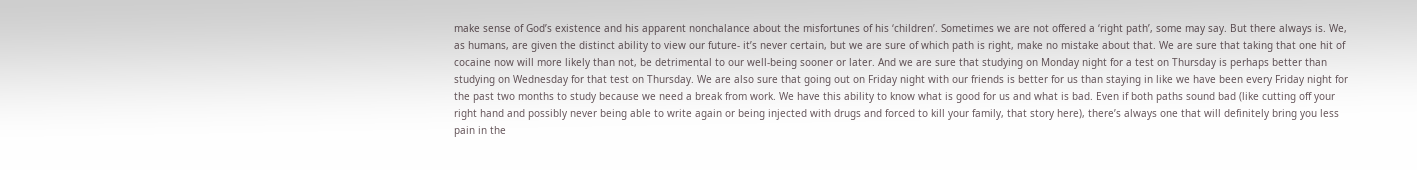make sense of God’s existence and his apparent nonchalance about the misfortunes of his ‘children’. Sometimes we are not offered a ‘right path’, some may say. But there always is. We, as humans, are given the distinct ability to view our future- it’s never certain, but we are sure of which path is right, make no mistake about that. We are sure that taking that one hit of cocaine now will more likely than not, be detrimental to our well-being sooner or later. And we are sure that studying on Monday night for a test on Thursday is perhaps better than studying on Wednesday for that test on Thursday. We are also sure that going out on Friday night with our friends is better for us than staying in like we have been every Friday night for the past two months to study because we need a break from work. We have this ability to know what is good for us and what is bad. Even if both paths sound bad (like cutting off your right hand and possibly never being able to write again or being injected with drugs and forced to kill your family, that story here), there’s always one that will definitely bring you less pain in the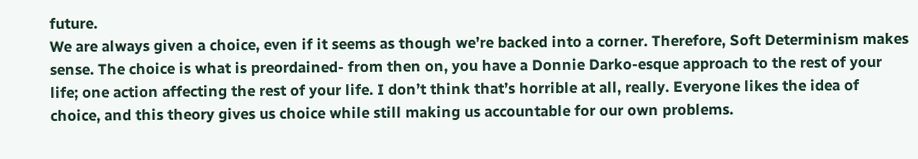future.
We are always given a choice, even if it seems as though we’re backed into a corner. Therefore, Soft Determinism makes sense. The choice is what is preordained- from then on, you have a Donnie Darko-esque approach to the rest of your life; one action affecting the rest of your life. I don’t think that’s horrible at all, really. Everyone likes the idea of choice, and this theory gives us choice while still making us accountable for our own problems.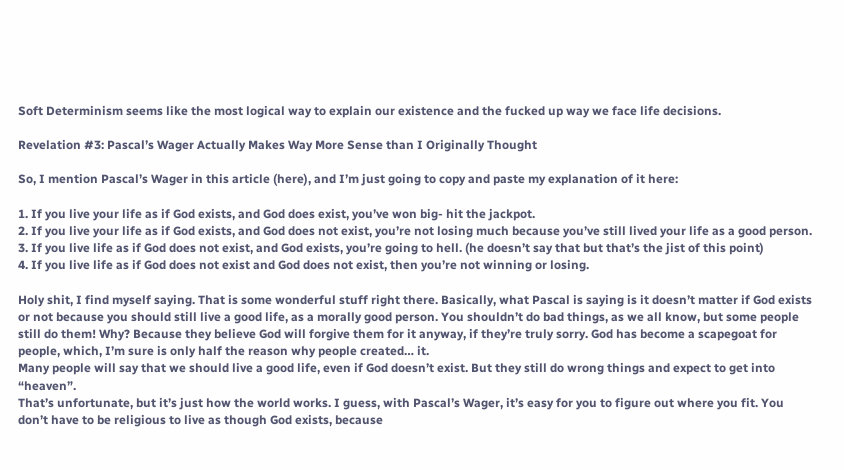Soft Determinism seems like the most logical way to explain our existence and the fucked up way we face life decisions.

Revelation #3: Pascal’s Wager Actually Makes Way More Sense than I Originally Thought

So, I mention Pascal’s Wager in this article (here), and I’m just going to copy and paste my explanation of it here:

1. If you live your life as if God exists, and God does exist, you’ve won big- hit the jackpot.
2. If you live your life as if God exists, and God does not exist, you’re not losing much because you’ve still lived your life as a good person.
3. If you live life as if God does not exist, and God exists, you’re going to hell. (he doesn’t say that but that’s the jist of this point)
4. If you live life as if God does not exist and God does not exist, then you’re not winning or losing.

Holy shit, I find myself saying. That is some wonderful stuff right there. Basically, what Pascal is saying is it doesn’t matter if God exists or not because you should still live a good life, as a morally good person. You shouldn’t do bad things, as we all know, but some people still do them! Why? Because they believe God will forgive them for it anyway, if they’re truly sorry. God has become a scapegoat for people, which, I’m sure is only half the reason why people created… it.
Many people will say that we should live a good life, even if God doesn’t exist. But they still do wrong things and expect to get into “heaven”.
That’s unfortunate, but it’s just how the world works. I guess, with Pascal’s Wager, it’s easy for you to figure out where you fit. You don’t have to be religious to live as though God exists, because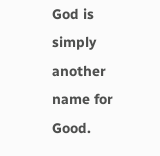God is simply another name for Good.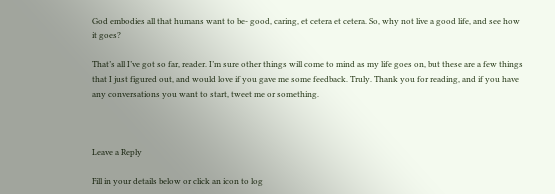God embodies all that humans want to be- good, caring, et cetera et cetera. So, why not live a good life, and see how it goes?

That’s all I’ve got so far, reader. I’m sure other things will come to mind as my life goes on, but these are a few things that I just figured out, and would love if you gave me some feedback. Truly. Thank you for reading, and if you have any conversations you want to start, tweet me or something.



Leave a Reply

Fill in your details below or click an icon to log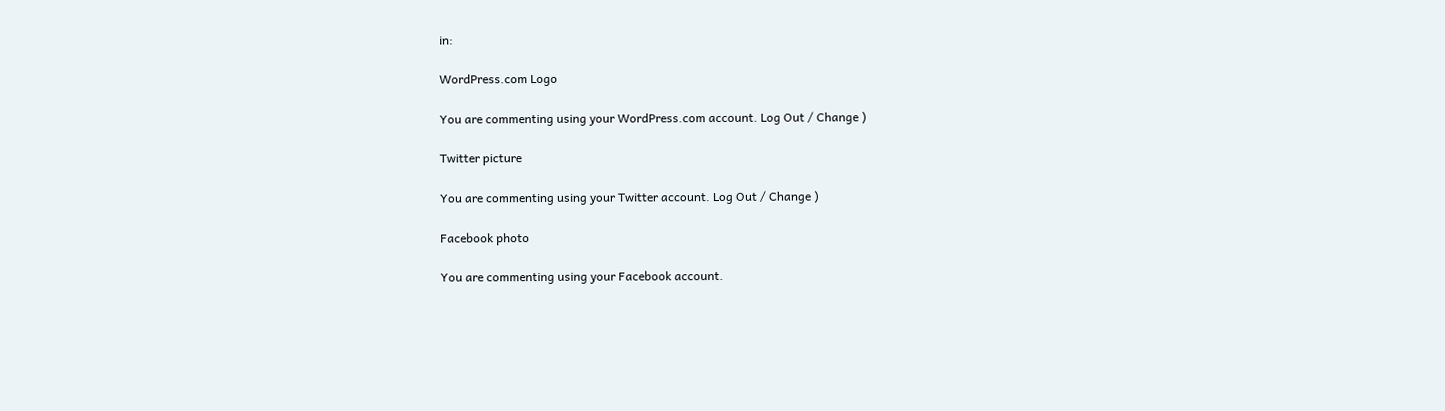in:

WordPress.com Logo

You are commenting using your WordPress.com account. Log Out / Change )

Twitter picture

You are commenting using your Twitter account. Log Out / Change )

Facebook photo

You are commenting using your Facebook account.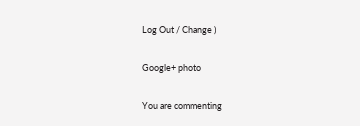Log Out / Change )

Google+ photo

You are commenting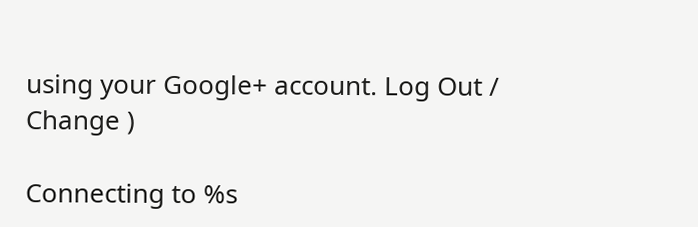using your Google+ account. Log Out / Change )

Connecting to %s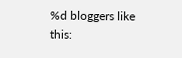%d bloggers like this: